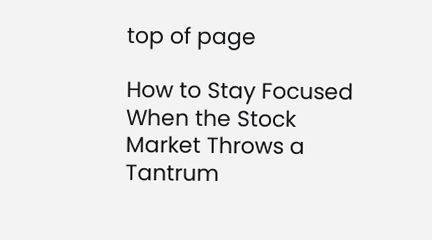top of page

How to Stay Focused When the Stock Market Throws a Tantrum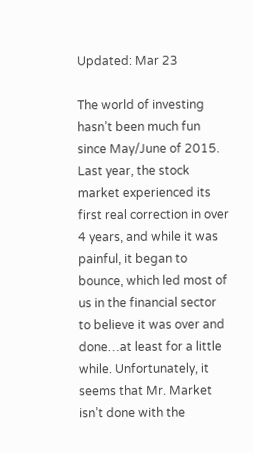Updated: Mar 23

The world of investing hasn’t been much fun since May/June of 2015. Last year, the stock market experienced its first real correction in over 4 years, and while it was painful, it began to bounce, which led most of us in the financial sector to believe it was over and done…at least for a little while. Unfortunately, it seems that Mr. Market isn’t done with the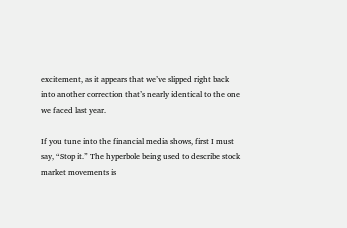excitement, as it appears that we’ve slipped right back into another correction that’s nearly identical to the one we faced last year.

If you tune into the financial media shows, first I must say, “Stop it.” The hyperbole being used to describe stock market movements is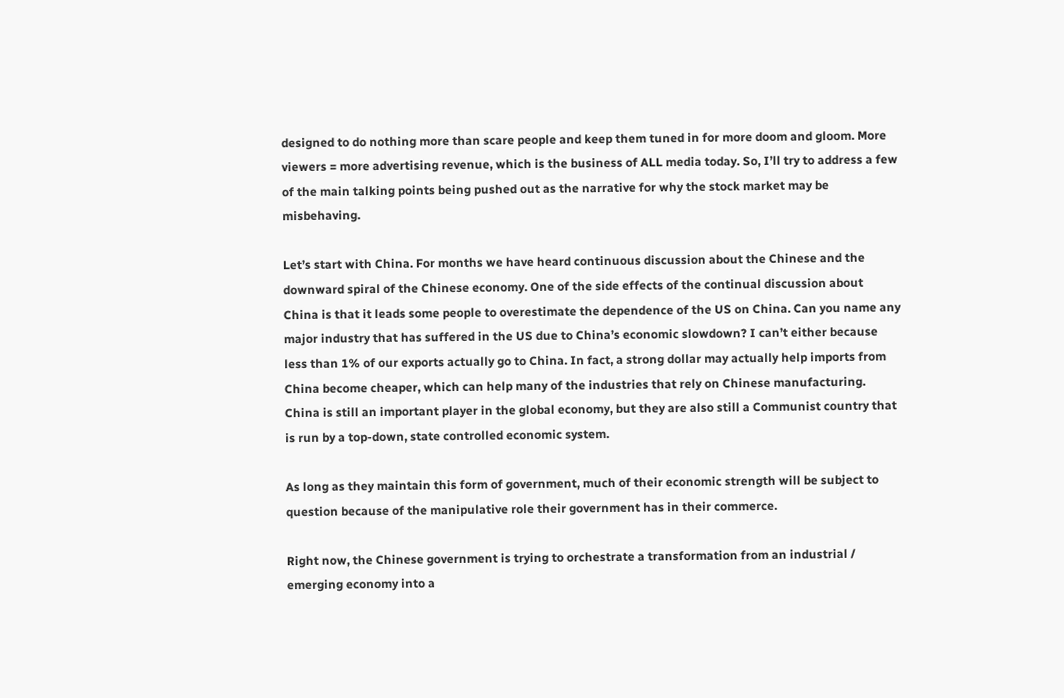designed to do nothing more than scare people and keep them tuned in for more doom and gloom. More viewers = more advertising revenue, which is the business of ALL media today. So, I’ll try to address a few of the main talking points being pushed out as the narrative for why the stock market may be misbehaving.

Let’s start with China. For months we have heard continuous discussion about the Chinese and the downward spiral of the Chinese economy. One of the side effects of the continual discussion about China is that it leads some people to overestimate the dependence of the US on China. Can you name any major industry that has suffered in the US due to China’s economic slowdown? I can’t either because less than 1% of our exports actually go to China. In fact, a strong dollar may actually help imports from China become cheaper, which can help many of the industries that rely on Chinese manufacturing. China is still an important player in the global economy, but they are also still a Communist country that is run by a top-down, state controlled economic system.

As long as they maintain this form of government, much of their economic strength will be subject to question because of the manipulative role their government has in their commerce.

Right now, the Chinese government is trying to orchestrate a transformation from an industrial / emerging economy into a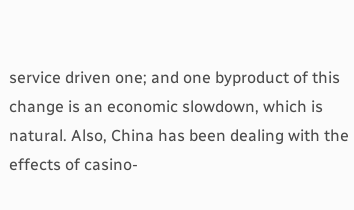service driven one; and one byproduct of this change is an economic slowdown, which is natural. Also, China has been dealing with the effects of casino-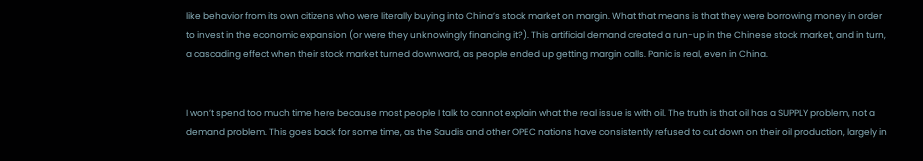like behavior from its own citizens who were literally buying into China’s stock market on margin. What that means is that they were borrowing money in order to invest in the economic expansion (or were they unknowingly financing it?). This artificial demand created a run-up in the Chinese stock market, and in turn, a cascading effect when their stock market turned downward, as people ended up getting margin calls. Panic is real, even in China.


I won’t spend too much time here because most people I talk to cannot explain what the real issue is with oil. The truth is that oil has a SUPPLY problem, not a demand problem. This goes back for some time, as the Saudis and other OPEC nations have consistently refused to cut down on their oil production, largely in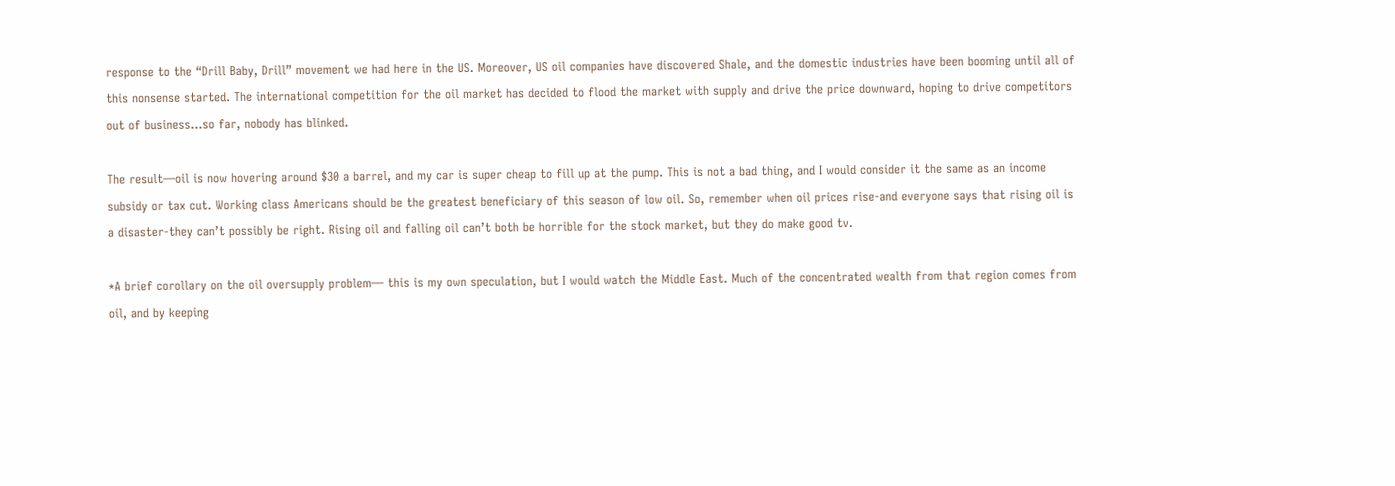response to the “Drill Baby, Drill” movement we had here in the US. Moreover, US oil companies have discovered Shale, and the domestic industries have been booming until all of this nonsense started. The international competition for the oil market has decided to flood the market with supply and drive the price downward, hoping to drive competitors out of business…so far, nobody has blinked.

The result—oil is now hovering around $30 a barrel, and my car is super cheap to fill up at the pump. This is not a bad thing, and I would consider it the same as an income subsidy or tax cut. Working class Americans should be the greatest beneficiary of this season of low oil. So, remember when oil prices rise-and everyone says that rising oil is a disaster-they can’t possibly be right. Rising oil and falling oil can’t both be horrible for the stock market, but they do make good tv.

*A brief corollary on the oil oversupply problem— this is my own speculation, but I would watch the Middle East. Much of the concentrated wealth from that region comes from oil, and by keeping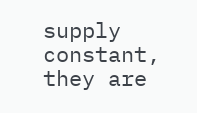supply constant, they are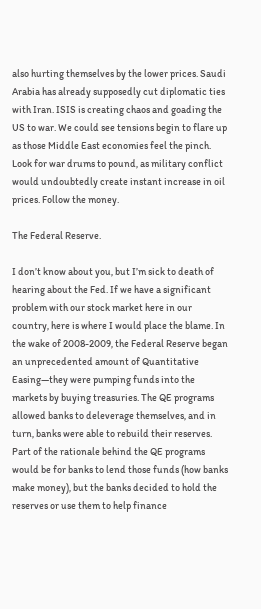also hurting themselves by the lower prices. Saudi Arabia has already supposedly cut diplomatic ties with Iran. ISIS is creating chaos and goading the US to war. We could see tensions begin to flare up as those Middle East economies feel the pinch. Look for war drums to pound, as military conflict would undoubtedly create instant increase in oil prices. Follow the money.

The Federal Reserve.

I don’t know about you, but I’m sick to death of hearing about the Fed. If we have a significant problem with our stock market here in our country, here is where I would place the blame. In the wake of 2008-2009, the Federal Reserve began an unprecedented amount of Quantitative Easing—they were pumping funds into the markets by buying treasuries. The QE programs allowed banks to deleverage themselves, and in turn, banks were able to rebuild their reserves. Part of the rationale behind the QE programs would be for banks to lend those funds (how banks make money), but the banks decided to hold the reserves or use them to help finance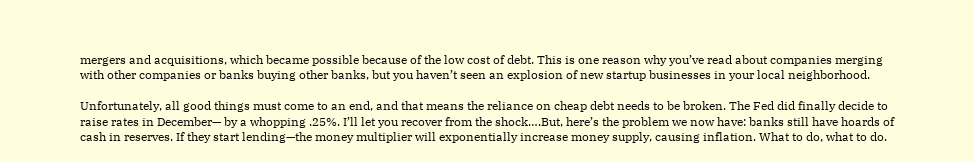mergers and acquisitions, which became possible because of the low cost of debt. This is one reason why you’ve read about companies merging with other companies or banks buying other banks, but you haven’t seen an explosion of new startup businesses in your local neighborhood.

Unfortunately, all good things must come to an end, and that means the reliance on cheap debt needs to be broken. The Fed did finally decide to raise rates in December— by a whopping .25%. I’ll let you recover from the shock….But, here’s the problem we now have: banks still have hoards of cash in reserves. If they start lending—the money multiplier will exponentially increase money supply, causing inflation. What to do, what to do.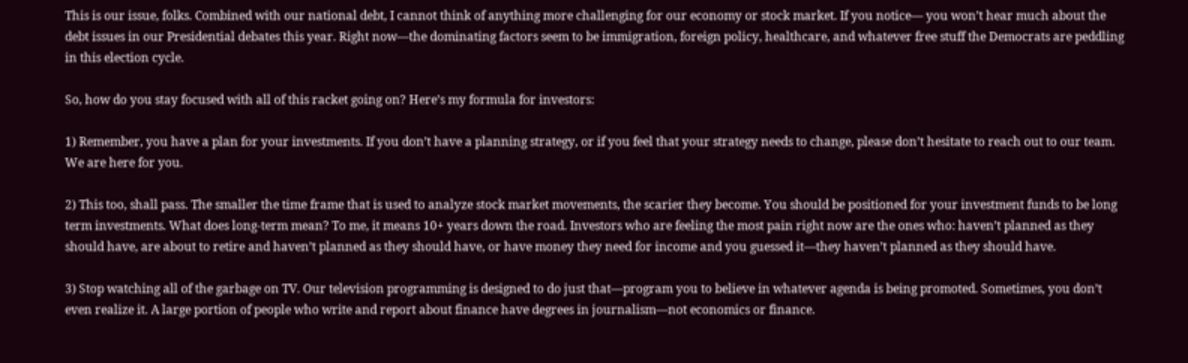This is our issue, folks. Combined with our national debt, I cannot think of anything more challenging for our economy or stock market. If you notice— you won’t hear much about the debt issues in our Presidential debates this year. Right now—the dominating factors seem to be immigration, foreign policy, healthcare, and whatever free stuff the Democrats are peddling in this election cycle.

So, how do you stay focused with all of this racket going on? Here’s my formula for investors:

1) Remember, you have a plan for your investments. If you don’t have a planning strategy, or if you feel that your strategy needs to change, please don’t hesitate to reach out to our team. We are here for you.

2) This too, shall pass. The smaller the time frame that is used to analyze stock market movements, the scarier they become. You should be positioned for your investment funds to be long term investments. What does long-term mean? To me, it means 10+ years down the road. Investors who are feeling the most pain right now are the ones who: haven’t planned as they should have, are about to retire and haven’t planned as they should have, or have money they need for income and you guessed it—they haven’t planned as they should have.

3) Stop watching all of the garbage on TV. Our television programming is designed to do just that—program you to believe in whatever agenda is being promoted. Sometimes, you don’t even realize it. A large portion of people who write and report about finance have degrees in journalism—not economics or finance.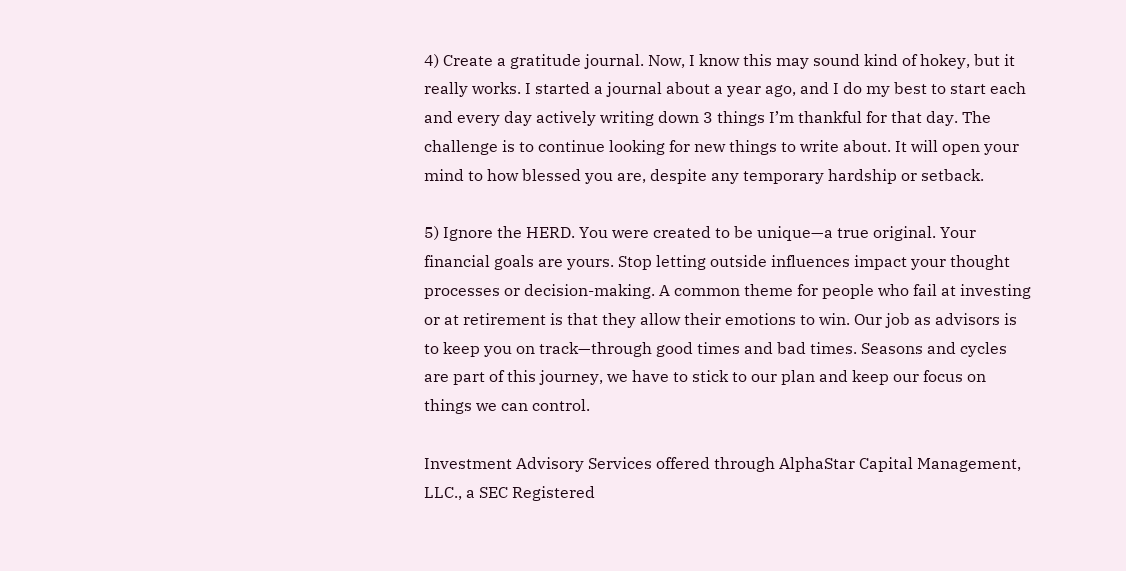4) Create a gratitude journal. Now, I know this may sound kind of hokey, but it really works. I started a journal about a year ago, and I do my best to start each and every day actively writing down 3 things I’m thankful for that day. The challenge is to continue looking for new things to write about. It will open your mind to how blessed you are, despite any temporary hardship or setback.

5) Ignore the HERD. You were created to be unique—a true original. Your financial goals are yours. Stop letting outside influences impact your thought processes or decision-making. A common theme for people who fail at investing or at retirement is that they allow their emotions to win. Our job as advisors is to keep you on track—through good times and bad times. Seasons and cycles are part of this journey, we have to stick to our plan and keep our focus on things we can control.

Investment Advisory Services offered through AlphaStar Capital Management, LLC., a SEC Registered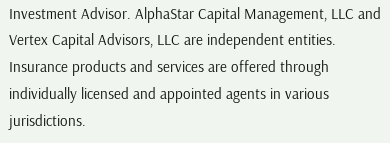Investment Advisor. AlphaStar Capital Management, LLC and Vertex Capital Advisors, LLC are independent entities. Insurance products and services are offered through individually licensed and appointed agents in various jurisdictions.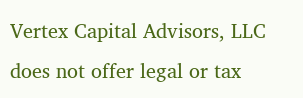Vertex Capital Advisors, LLC does not offer legal or tax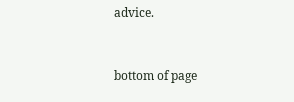advice.


bottom of page